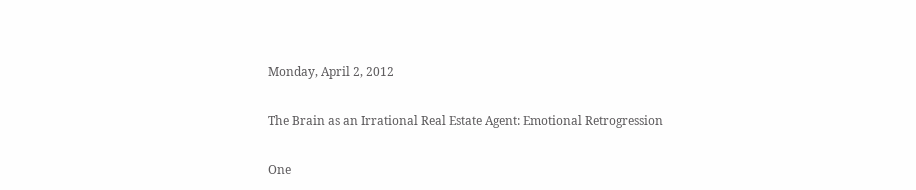Monday, April 2, 2012

The Brain as an Irrational Real Estate Agent: Emotional Retrogression

One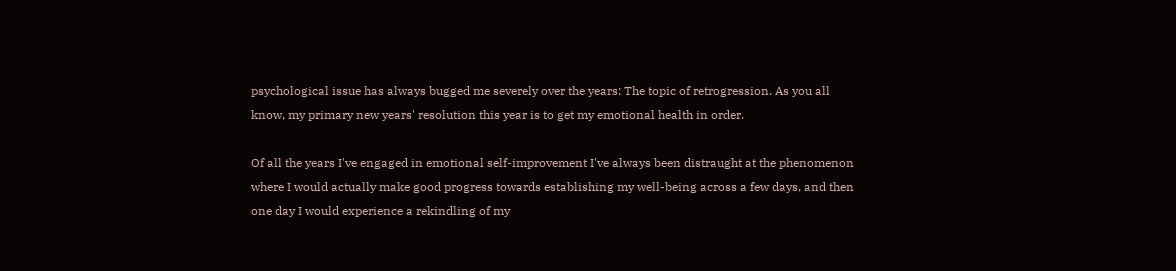psychological issue has always bugged me severely over the years: The topic of retrogression. As you all know, my primary new years' resolution this year is to get my emotional health in order.

Of all the years I've engaged in emotional self-improvement I've always been distraught at the phenomenon where I would actually make good progress towards establishing my well-being across a few days, and then one day I would experience a rekindling of my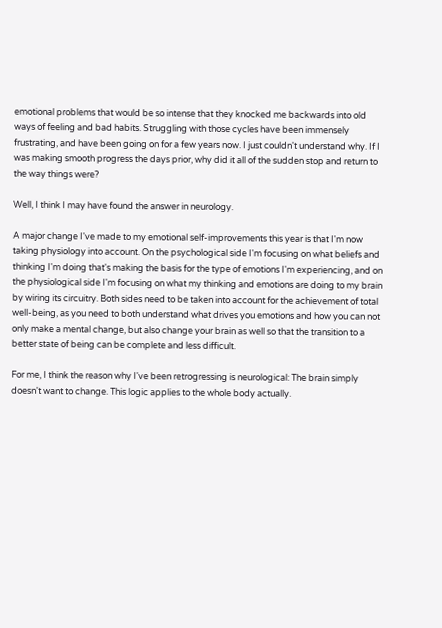emotional problems that would be so intense that they knocked me backwards into old ways of feeling and bad habits. Struggling with those cycles have been immensely frustrating, and have been going on for a few years now. I just couldn't understand why. If I was making smooth progress the days prior, why did it all of the sudden stop and return to the way things were?

Well, I think I may have found the answer in neurology.

A major change I've made to my emotional self-improvements this year is that I'm now taking physiology into account. On the psychological side I'm focusing on what beliefs and thinking I'm doing that's making the basis for the type of emotions I'm experiencing, and on the physiological side I'm focusing on what my thinking and emotions are doing to my brain by wiring its circuitry. Both sides need to be taken into account for the achievement of total well-being, as you need to both understand what drives you emotions and how you can not only make a mental change, but also change your brain as well so that the transition to a better state of being can be complete and less difficult.

For me, I think the reason why I've been retrogressing is neurological: The brain simply doesn't want to change. This logic applies to the whole body actually.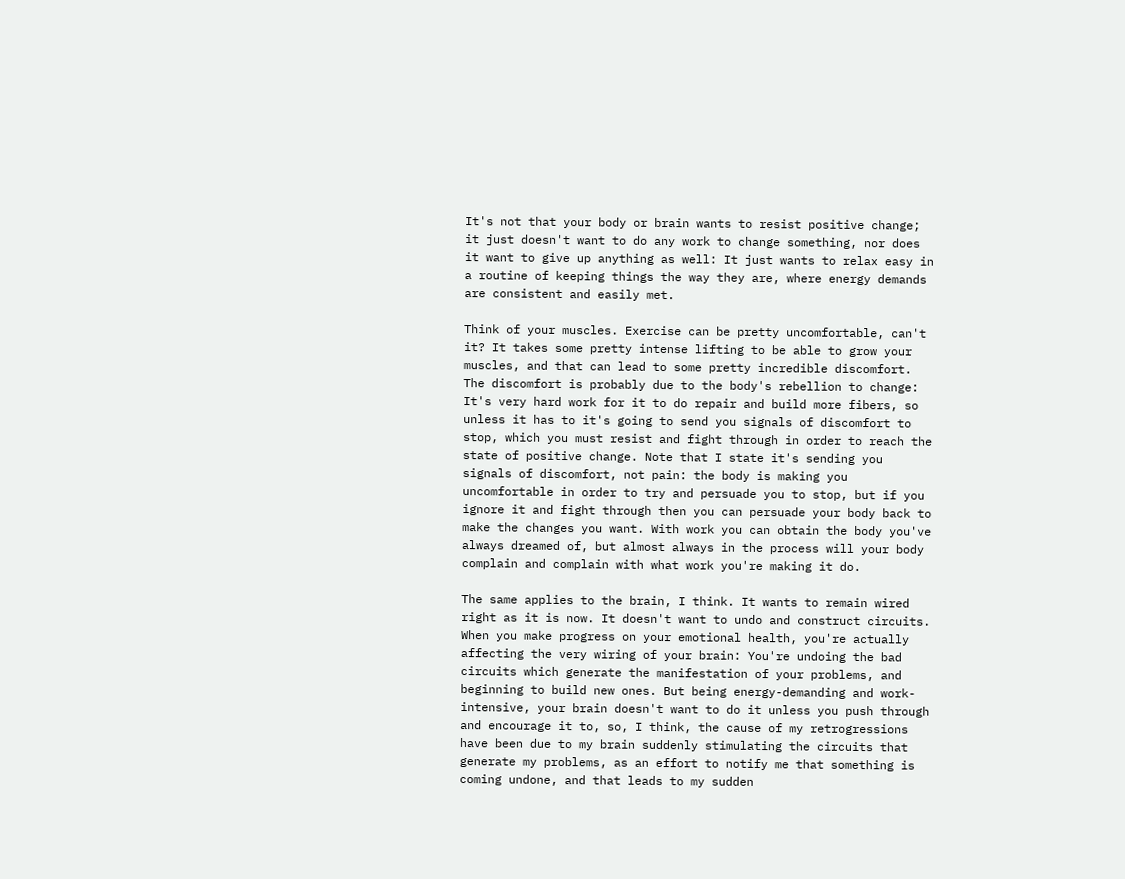It's not that your body or brain wants to resist positive change; it just doesn't want to do any work to change something, nor does it want to give up anything as well: It just wants to relax easy in a routine of keeping things the way they are, where energy demands are consistent and easily met.

Think of your muscles. Exercise can be pretty uncomfortable, can't it? It takes some pretty intense lifting to be able to grow your muscles, and that can lead to some pretty incredible discomfort. The discomfort is probably due to the body's rebellion to change: It's very hard work for it to do repair and build more fibers, so unless it has to it's going to send you signals of discomfort to stop, which you must resist and fight through in order to reach the state of positive change. Note that I state it's sending you signals of discomfort, not pain: the body is making you uncomfortable in order to try and persuade you to stop, but if you ignore it and fight through then you can persuade your body back to make the changes you want. With work you can obtain the body you've always dreamed of, but almost always in the process will your body complain and complain with what work you're making it do.

The same applies to the brain, I think. It wants to remain wired right as it is now. It doesn't want to undo and construct circuits. When you make progress on your emotional health, you're actually affecting the very wiring of your brain: You're undoing the bad circuits which generate the manifestation of your problems, and beginning to build new ones. But being energy-demanding and work-intensive, your brain doesn't want to do it unless you push through and encourage it to, so, I think, the cause of my retrogressions have been due to my brain suddenly stimulating the circuits that generate my problems, as an effort to notify me that something is coming undone, and that leads to my sudden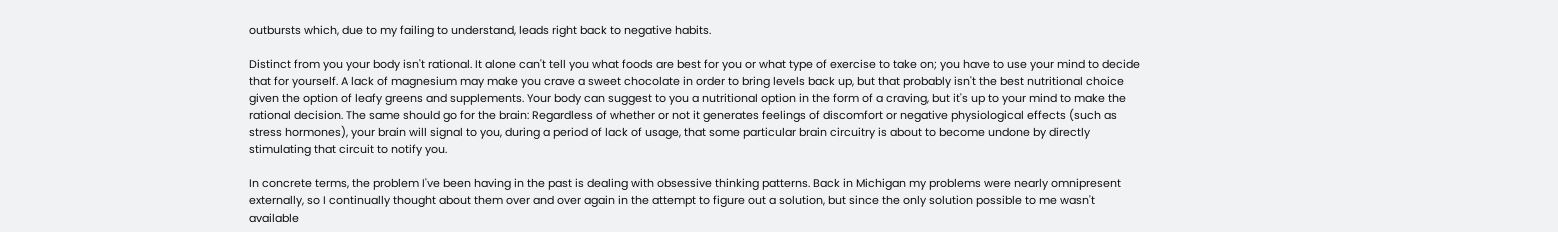outbursts which, due to my failing to understand, leads right back to negative habits.

Distinct from you your body isn't rational. It alone can't tell you what foods are best for you or what type of exercise to take on; you have to use your mind to decide that for yourself. A lack of magnesium may make you crave a sweet chocolate in order to bring levels back up, but that probably isn't the best nutritional choice given the option of leafy greens and supplements. Your body can suggest to you a nutritional option in the form of a craving, but it's up to your mind to make the rational decision. The same should go for the brain: Regardless of whether or not it generates feelings of discomfort or negative physiological effects (such as stress hormones), your brain will signal to you, during a period of lack of usage, that some particular brain circuitry is about to become undone by directly stimulating that circuit to notify you.

In concrete terms, the problem I've been having in the past is dealing with obsessive thinking patterns. Back in Michigan my problems were nearly omnipresent externally, so I continually thought about them over and over again in the attempt to figure out a solution, but since the only solution possible to me wasn't available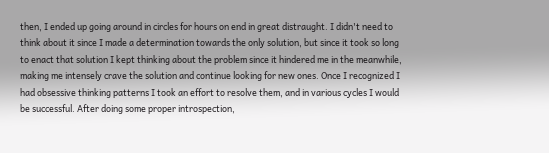then, I ended up going around in circles for hours on end in great distraught. I didn't need to think about it since I made a determination towards the only solution, but since it took so long to enact that solution I kept thinking about the problem since it hindered me in the meanwhile, making me intensely crave the solution and continue looking for new ones. Once I recognized I had obsessive thinking patterns I took an effort to resolve them, and in various cycles I would be successful. After doing some proper introspection,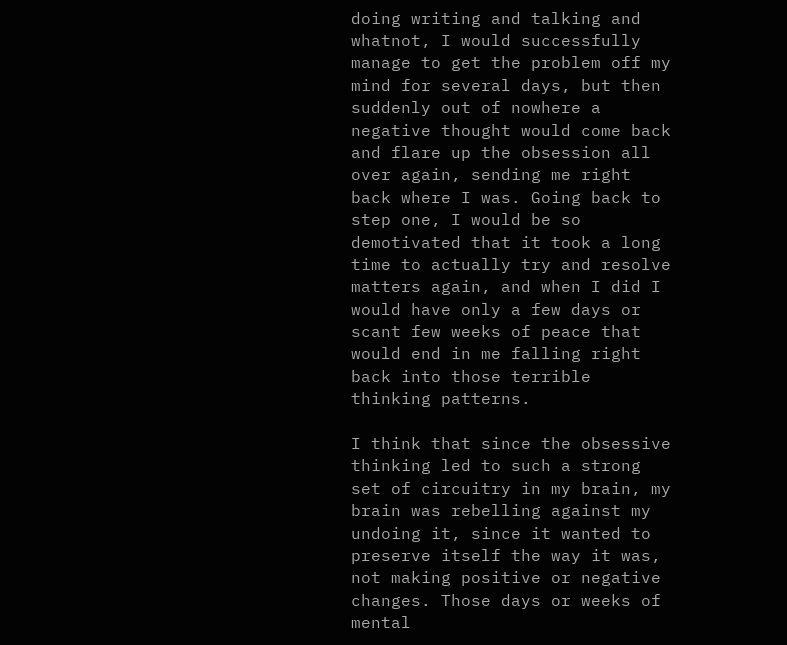doing writing and talking and whatnot, I would successfully manage to get the problem off my mind for several days, but then suddenly out of nowhere a negative thought would come back and flare up the obsession all over again, sending me right back where I was. Going back to step one, I would be so demotivated that it took a long time to actually try and resolve matters again, and when I did I would have only a few days or scant few weeks of peace that would end in me falling right back into those terrible thinking patterns.

I think that since the obsessive thinking led to such a strong set of circuitry in my brain, my brain was rebelling against my undoing it, since it wanted to preserve itself the way it was, not making positive or negative changes. Those days or weeks of mental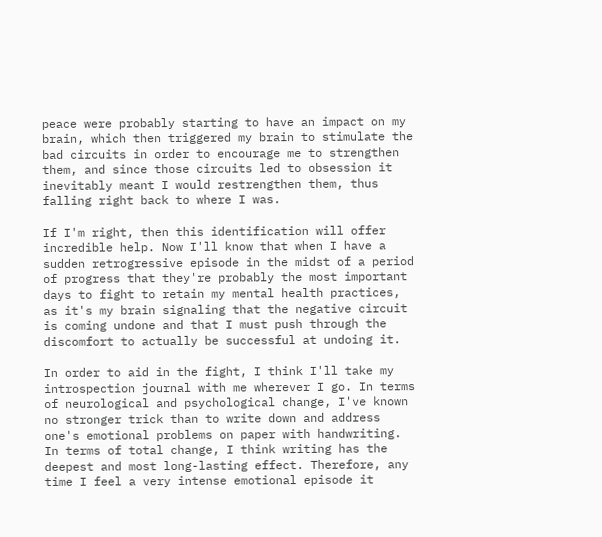peace were probably starting to have an impact on my brain, which then triggered my brain to stimulate the bad circuits in order to encourage me to strengthen them, and since those circuits led to obsession it inevitably meant I would restrengthen them, thus falling right back to where I was.

If I'm right, then this identification will offer incredible help. Now I'll know that when I have a sudden retrogressive episode in the midst of a period of progress that they're probably the most important days to fight to retain my mental health practices, as it's my brain signaling that the negative circuit is coming undone and that I must push through the discomfort to actually be successful at undoing it.

In order to aid in the fight, I think I'll take my introspection journal with me wherever I go. In terms of neurological and psychological change, I've known no stronger trick than to write down and address one's emotional problems on paper with handwriting. In terms of total change, I think writing has the deepest and most long-lasting effect. Therefore, any time I feel a very intense emotional episode it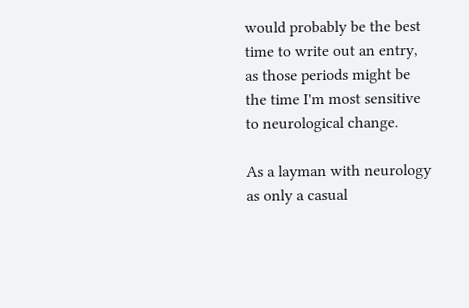would probably be the best time to write out an entry, as those periods might be the time I'm most sensitive to neurological change.

As a layman with neurology as only a casual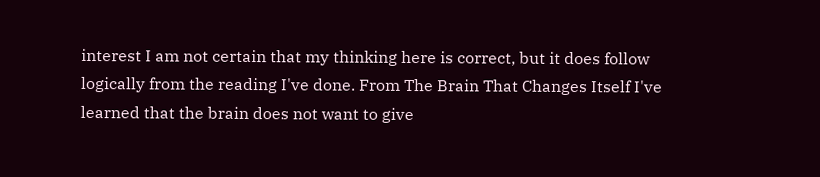interest I am not certain that my thinking here is correct, but it does follow logically from the reading I've done. From The Brain That Changes Itself I've learned that the brain does not want to give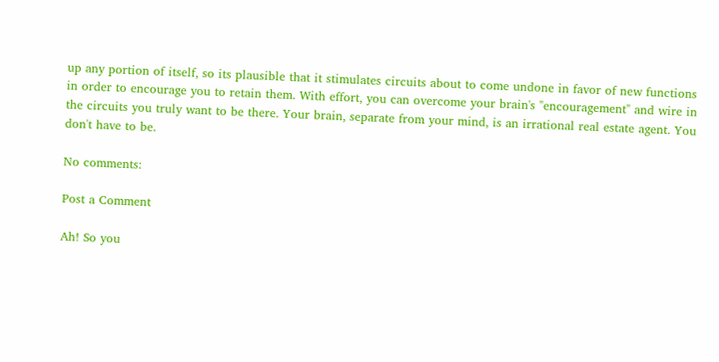up any portion of itself, so its plausible that it stimulates circuits about to come undone in favor of new functions in order to encourage you to retain them. With effort, you can overcome your brain's "encouragement" and wire in the circuits you truly want to be there. Your brain, separate from your mind, is an irrational real estate agent. You don't have to be.

No comments:

Post a Comment

Ah! So you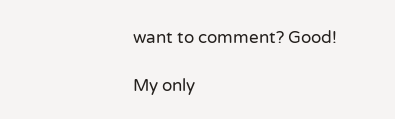want to comment? Good!

My only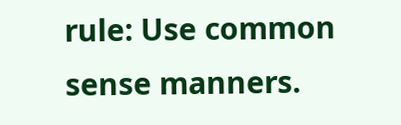rule: Use common sense manners.